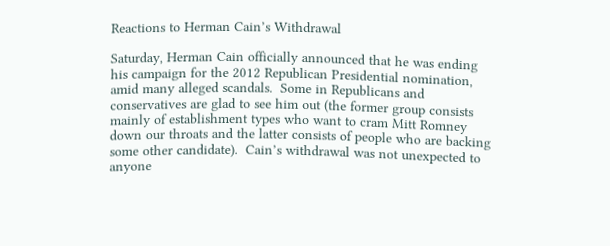Reactions to Herman Cain’s Withdrawal

Saturday, Herman Cain officially announced that he was ending his campaign for the 2012 Republican Presidential nomination, amid many alleged scandals.  Some in Republicans and conservatives are glad to see him out (the former group consists mainly of establishment types who want to cram Mitt Romney down our throats and the latter consists of people who are backing some other candidate).  Cain’s withdrawal was not unexpected to anyone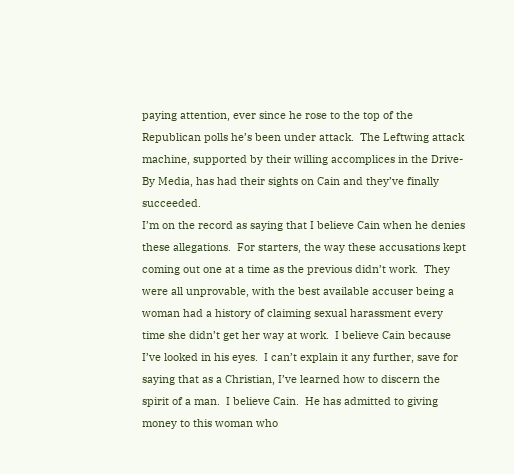paying attention, ever since he rose to the top of the Republican polls he’s been under attack.  The Leftwing attack machine, supported by their willing accomplices in the Drive-By Media, has had their sights on Cain and they’ve finally succeeded.
I’m on the record as saying that I believe Cain when he denies these allegations.  For starters, the way these accusations kept coming out one at a time as the previous didn’t work.  They were all unprovable, with the best available accuser being a woman had a history of claiming sexual harassment every time she didn’t get her way at work.  I believe Cain because I’ve looked in his eyes.  I can’t explain it any further, save for saying that as a Christian, I’ve learned how to discern the spirit of a man.  I believe Cain.  He has admitted to giving money to this woman who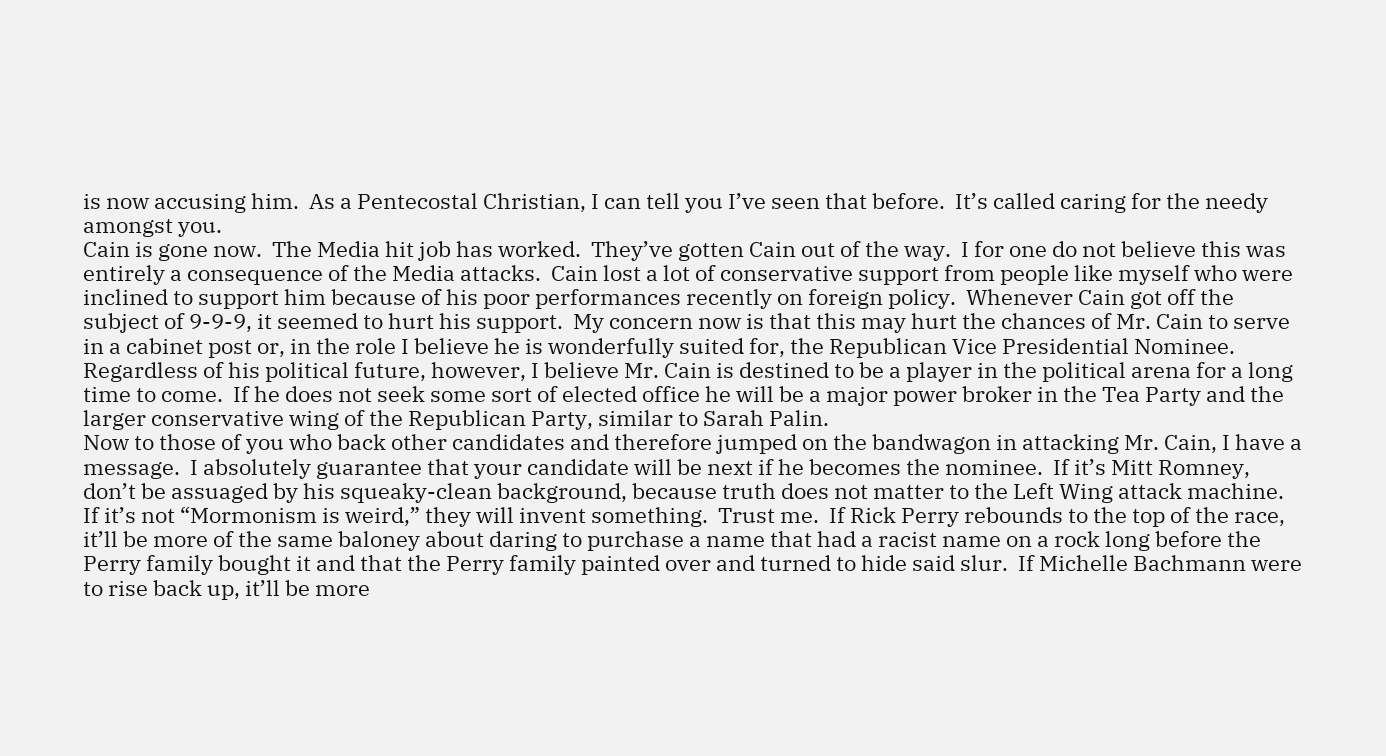is now accusing him.  As a Pentecostal Christian, I can tell you I’ve seen that before.  It’s called caring for the needy amongst you.
Cain is gone now.  The Media hit job has worked.  They’ve gotten Cain out of the way.  I for one do not believe this was entirely a consequence of the Media attacks.  Cain lost a lot of conservative support from people like myself who were inclined to support him because of his poor performances recently on foreign policy.  Whenever Cain got off the subject of 9-9-9, it seemed to hurt his support.  My concern now is that this may hurt the chances of Mr. Cain to serve in a cabinet post or, in the role I believe he is wonderfully suited for, the Republican Vice Presidential Nominee.  Regardless of his political future, however, I believe Mr. Cain is destined to be a player in the political arena for a long time to come.  If he does not seek some sort of elected office he will be a major power broker in the Tea Party and the larger conservative wing of the Republican Party, similar to Sarah Palin.
Now to those of you who back other candidates and therefore jumped on the bandwagon in attacking Mr. Cain, I have a message.  I absolutely guarantee that your candidate will be next if he becomes the nominee.  If it’s Mitt Romney, don’t be assuaged by his squeaky-clean background, because truth does not matter to the Left Wing attack machine.  If it’s not “Mormonism is weird,” they will invent something.  Trust me.  If Rick Perry rebounds to the top of the race, it’ll be more of the same baloney about daring to purchase a name that had a racist name on a rock long before the Perry family bought it and that the Perry family painted over and turned to hide said slur.  If Michelle Bachmann were to rise back up, it’ll be more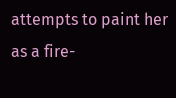attempts to paint her as a fire-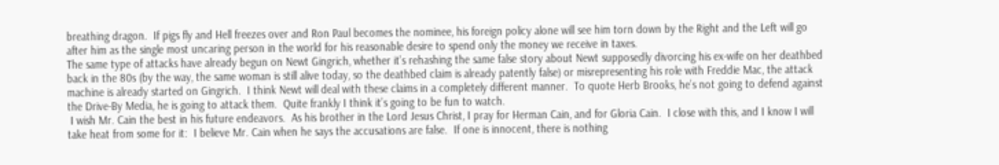breathing dragon.  If pigs fly and Hell freezes over and Ron Paul becomes the nominee, his foreign policy alone will see him torn down by the Right and the Left will go after him as the single most uncaring person in the world for his reasonable desire to spend only the money we receive in taxes.
The same type of attacks have already begun on Newt Gingrich, whether it’s rehashing the same false story about Newt supposedly divorcing his ex-wife on her deathbed back in the 80s (by the way, the same woman is still alive today, so the deathbed claim is already patently false) or misrepresenting his role with Freddie Mac, the attack machine is already started on Gingrich.  I think Newt will deal with these claims in a completely different manner.  To quote Herb Brooks, he’s not going to defend against the Drive-By Media, he is going to attack them.  Quite frankly I think it’s going to be fun to watch.
 I wish Mr. Cain the best in his future endeavors.  As his brother in the Lord Jesus Christ, I pray for Herman Cain, and for Gloria Cain.  I close with this, and I know I will take heat from some for it:  I believe Mr. Cain when he says the accusations are false.  If one is innocent, there is nothing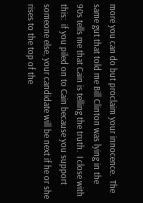more you can do but proclaim your innocence.  The same gut that told me Bill Clinton was lying in the 90s tells me that Cain is telling the truth.  I close with this:  if you piled on to Cain because you support someone else, your candidate will be next if he or she rises to the top of the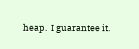heap.  I guarantee it.